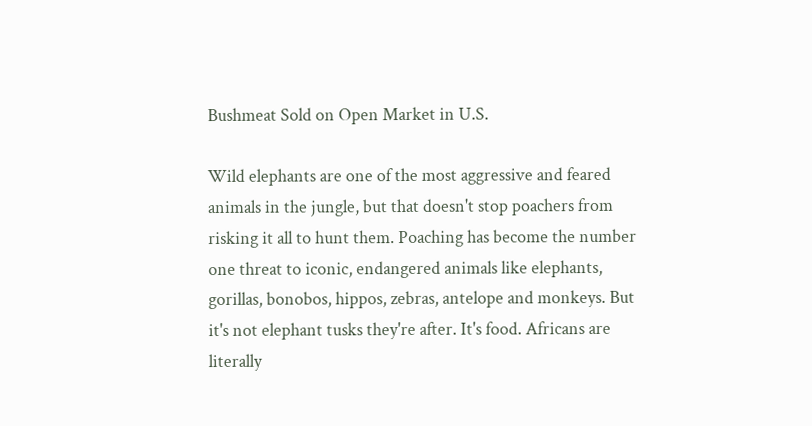Bushmeat Sold on Open Market in U.S.

Wild elephants are one of the most aggressive and feared animals in the jungle, but that doesn't stop poachers from risking it all to hunt them. Poaching has become the number one threat to iconic, endangered animals like elephants, gorillas, bonobos, hippos, zebras, antelope and monkeys. But it's not elephant tusks they're after. It's food. Africans are literally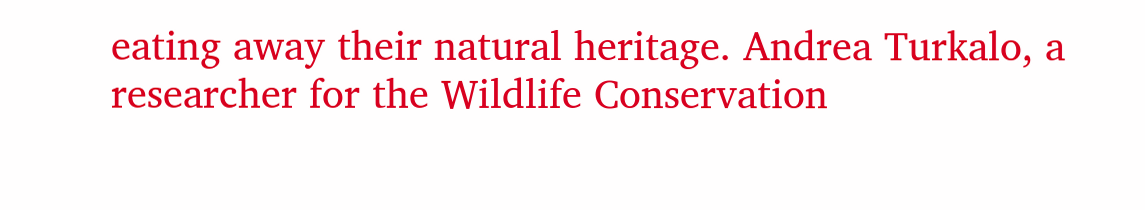eating away their natural heritage. Andrea Turkalo, a researcher for the Wildlife Conservation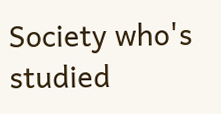Society who's studied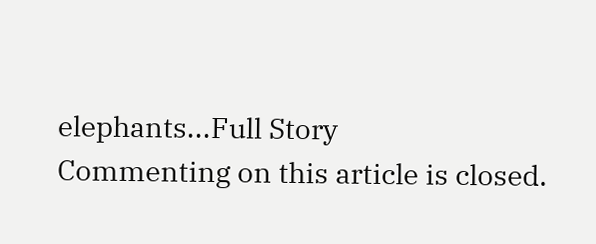elephants...Full Story
Commenting on this article is closed.